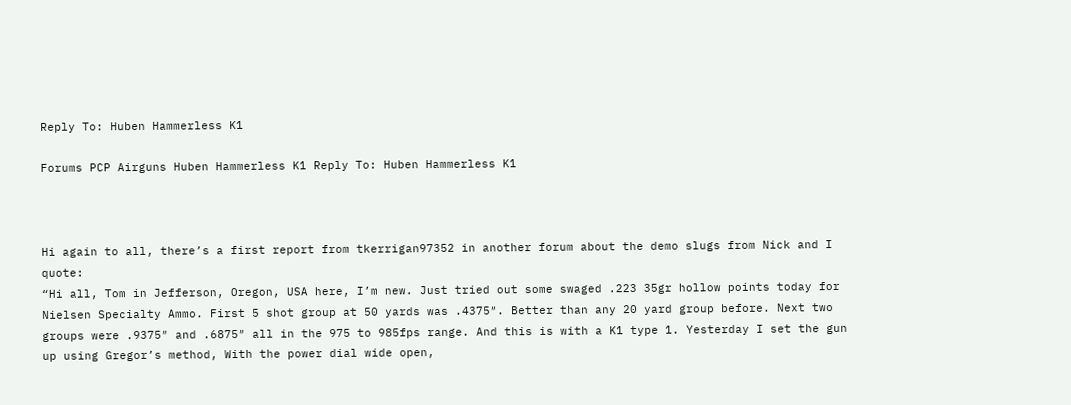Reply To: Huben Hammerless K1

Forums PCP Airguns Huben Hammerless K1 Reply To: Huben Hammerless K1



Hi again to all, there’s a first report from tkerrigan97352 in another forum about the demo slugs from Nick and I quote:
“Hi all, Tom in Jefferson, Oregon, USA here, I’m new. Just tried out some swaged .223 35gr hollow points today for Nielsen Specialty Ammo. First 5 shot group at 50 yards was .4375″. Better than any 20 yard group before. Next two groups were .9375″ and .6875″ all in the 975 to 985fps range. And this is with a K1 type 1. Yesterday I set the gun up using Gregor’s method, With the power dial wide open,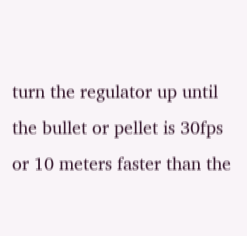turn the regulator up until the bullet or pellet is 30fps or 10 meters faster than the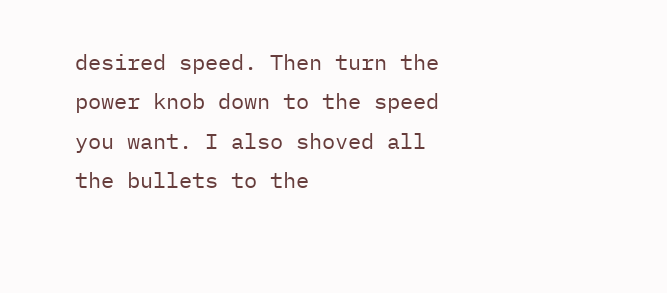desired speed. Then turn the power knob down to the speed you want. I also shoved all the bullets to the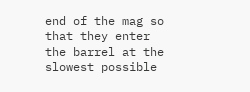end of the mag so that they enter the barrel at the slowest possible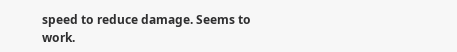speed to reduce damage. Seems to work.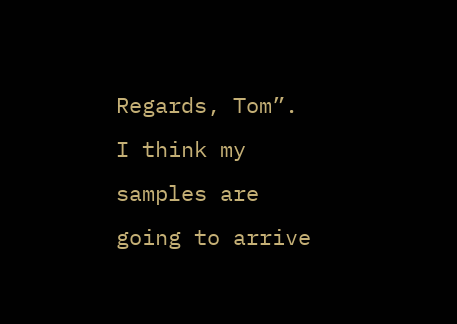Regards, Tom”.
I think my samples are going to arrive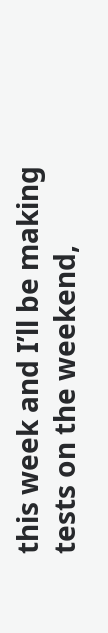this week and I’ll be making tests on the weekend,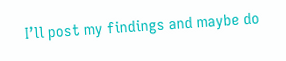I’ll post my findings and maybe do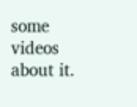some videos about it.